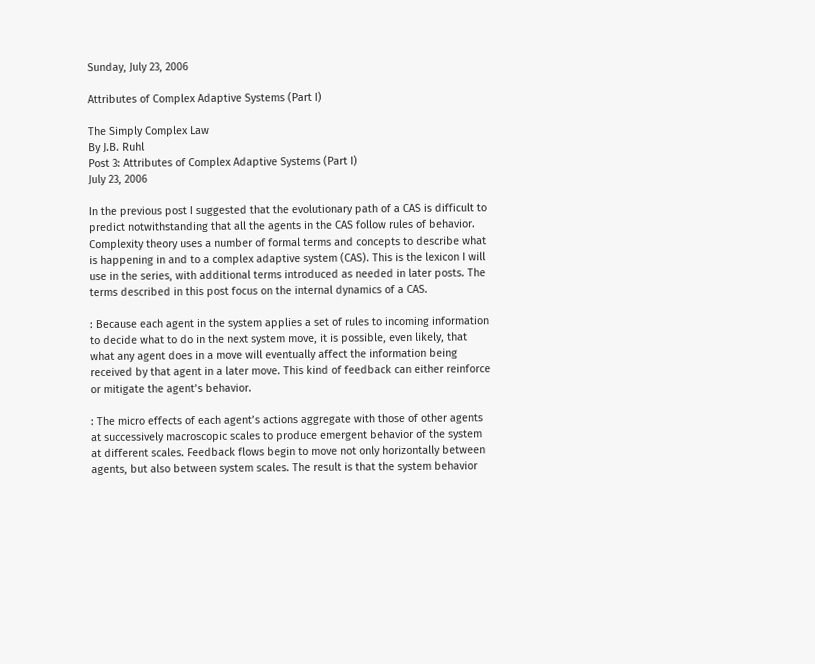Sunday, July 23, 2006

Attributes of Complex Adaptive Systems (Part I)

The Simply Complex Law
By J.B. Ruhl
Post 3: Attributes of Complex Adaptive Systems (Part I)
July 23, 2006

In the previous post I suggested that the evolutionary path of a CAS is difficult to predict notwithstanding that all the agents in the CAS follow rules of behavior. Complexity theory uses a number of formal terms and concepts to describe what is happening in and to a complex adaptive system (CAS). This is the lexicon I will use in the series, with additional terms introduced as needed in later posts. The terms described in this post focus on the internal dynamics of a CAS.

: Because each agent in the system applies a set of rules to incoming information to decide what to do in the next system move, it is possible, even likely, that what any agent does in a move will eventually affect the information being received by that agent in a later move. This kind of feedback can either reinforce or mitigate the agent’s behavior.

: The micro effects of each agent’s actions aggregate with those of other agents at successively macroscopic scales to produce emergent behavior of the system at different scales. Feedback flows begin to move not only horizontally between agents, but also between system scales. The result is that the system behavior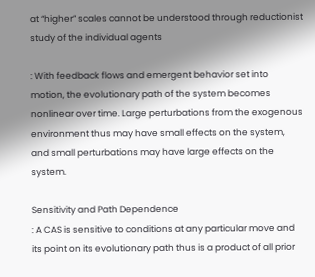at “higher” scales cannot be understood through reductionist study of the individual agents

: With feedback flows and emergent behavior set into motion, the evolutionary path of the system becomes nonlinear over time. Large perturbations from the exogenous environment thus may have small effects on the system, and small perturbations may have large effects on the system.

Sensitivity and Path Dependence
: A CAS is sensitive to conditions at any particular move and its point on its evolutionary path thus is a product of all prior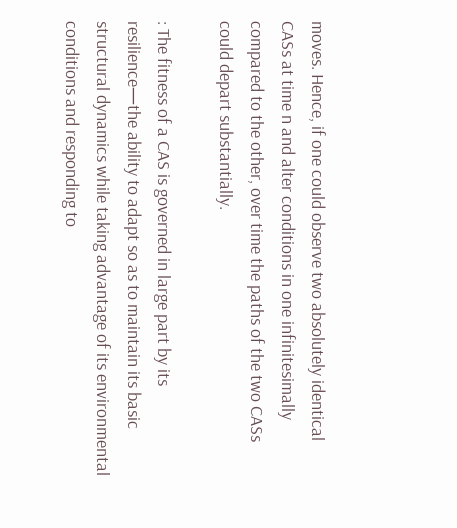moves. Hence, if one could observe two absolutely identical CASs at time n and alter conditions in one infinitesimally compared to the other, over time the paths of the two CASs could depart substantially.

: The fitness of a CAS is governed in large part by its resilience—the ability to adapt so as to maintain its basic structural dynamics while taking advantage of its environmental conditions and responding to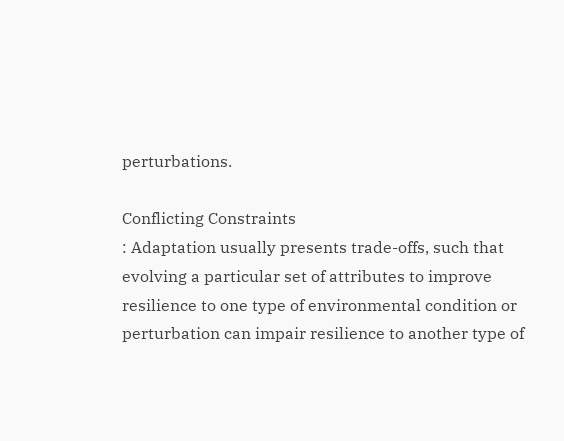perturbations.

Conflicting Constraints
: Adaptation usually presents trade-offs, such that evolving a particular set of attributes to improve resilience to one type of environmental condition or perturbation can impair resilience to another type of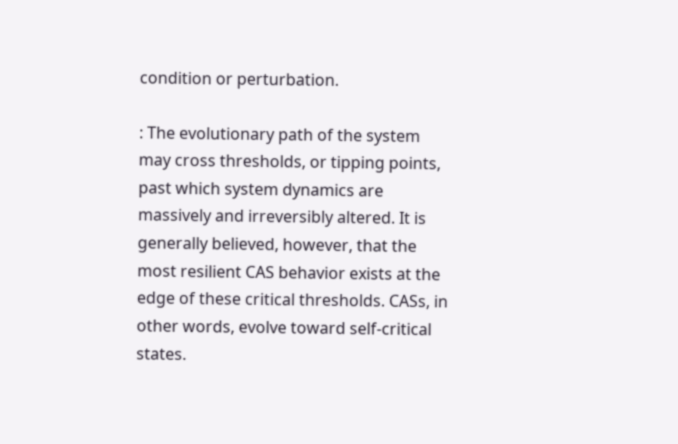condition or perturbation.

: The evolutionary path of the system may cross thresholds, or tipping points, past which system dynamics are massively and irreversibly altered. It is generally believed, however, that the most resilient CAS behavior exists at the edge of these critical thresholds. CASs, in other words, evolve toward self-critical states.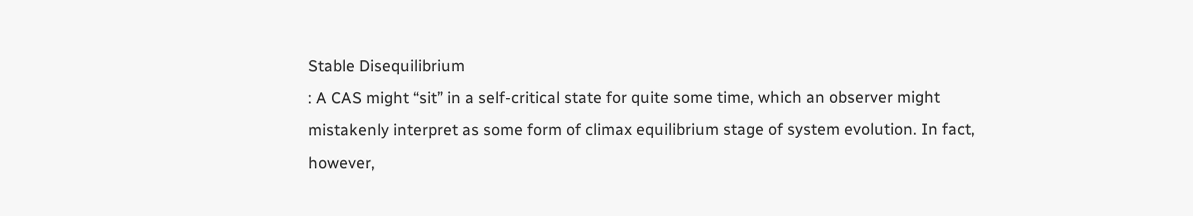Stable Disequilibrium
: A CAS might “sit” in a self-critical state for quite some time, which an observer might mistakenly interpret as some form of climax equilibrium stage of system evolution. In fact, however,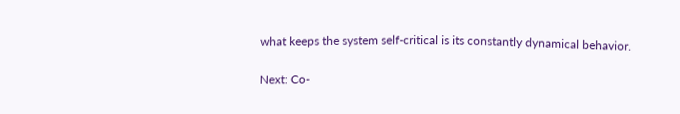what keeps the system self-critical is its constantly dynamical behavior.

Next: Co-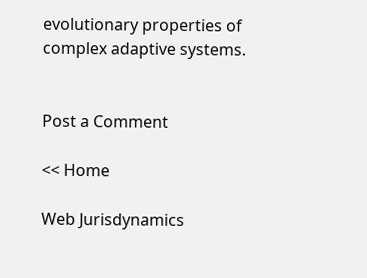evolutionary properties of complex adaptive systems.


Post a Comment

<< Home

Web Jurisdynamics